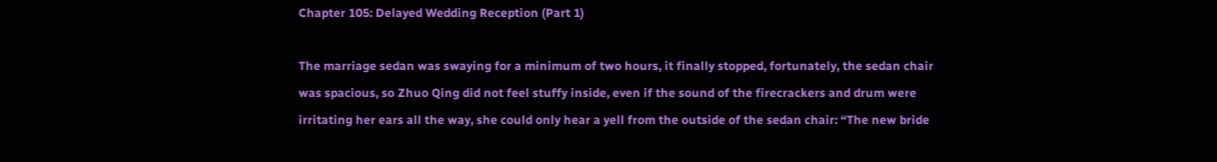Chapter 105: Delayed Wedding Reception (Part 1)

The marriage sedan was swaying for a minimum of two hours, it finally stopped, fortunately, the sedan chair was spacious, so Zhuo Qing did not feel stuffy inside, even if the sound of the firecrackers and drum were irritating her ears all the way, she could only hear a yell from the outside of the sedan chair: “The new bride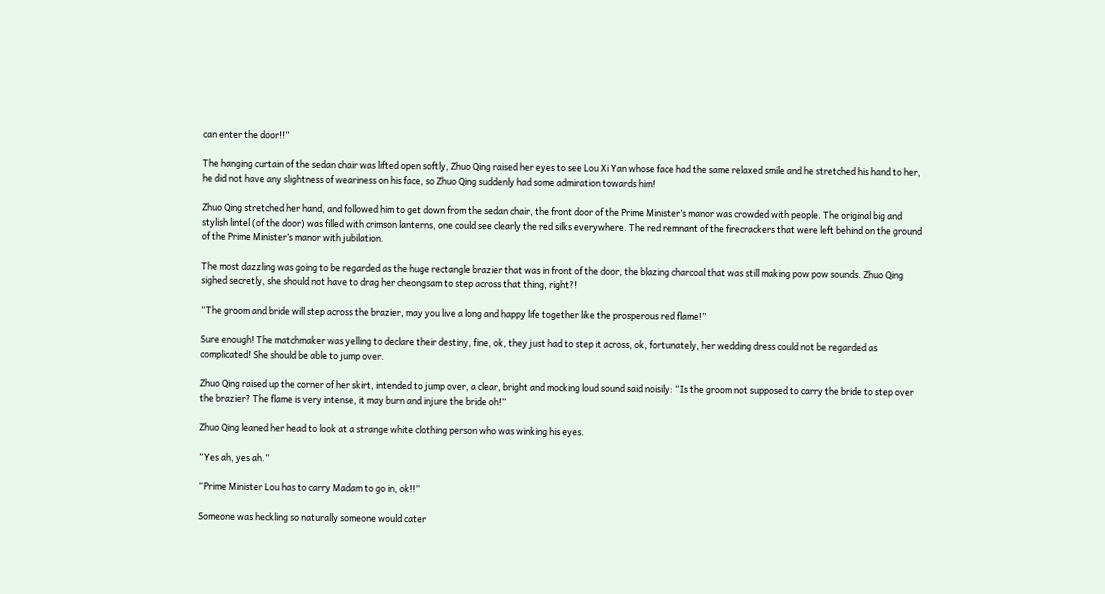can enter the door!!”

The hanging curtain of the sedan chair was lifted open softly, Zhuo Qing raised her eyes to see Lou Xi Yan whose face had the same relaxed smile and he stretched his hand to her, he did not have any slightness of weariness on his face, so Zhuo Qing suddenly had some admiration towards him!

Zhuo Qing stretched her hand, and followed him to get down from the sedan chair, the front door of the Prime Minister’s manor was crowded with people. The original big and stylish lintel (of the door) was filled with crimson lanterns, one could see clearly the red silks everywhere. The red remnant of the firecrackers that were left behind on the ground of the Prime Minister’s manor with jubilation.

The most dazzling was going to be regarded as the huge rectangle brazier that was in front of the door, the blazing charcoal that was still making pow pow sounds. Zhuo Qing sighed secretly, she should not have to drag her cheongsam to step across that thing, right?!

“The groom and bride will step across the brazier, may you live a long and happy life together like the prosperous red flame!”

Sure enough! The matchmaker was yelling to declare their destiny, fine, ok, they just had to step it across, ok, fortunately, her wedding dress could not be regarded as complicated! She should be able to jump over.

Zhuo Qing raised up the corner of her skirt, intended to jump over, a clear, bright and mocking loud sound said noisily: “Is the groom not supposed to carry the bride to step over the brazier? The flame is very intense, it may burn and injure the bride oh!”

Zhuo Qing leaned her head to look at a strange white clothing person who was winking his eyes.

“Yes ah, yes ah.”

“Prime Minister Lou has to carry Madam to go in, ok!!”

Someone was heckling so naturally someone would cater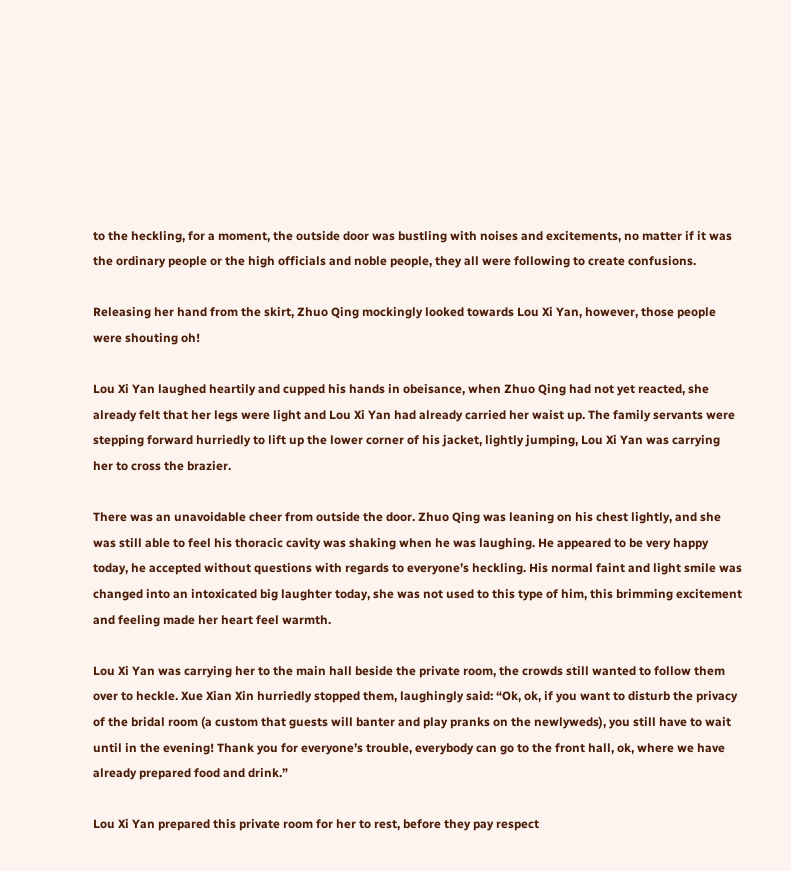to the heckling, for a moment, the outside door was bustling with noises and excitements, no matter if it was the ordinary people or the high officials and noble people, they all were following to create confusions.

Releasing her hand from the skirt, Zhuo Qing mockingly looked towards Lou Xi Yan, however, those people were shouting oh!

Lou Xi Yan laughed heartily and cupped his hands in obeisance, when Zhuo Qing had not yet reacted, she already felt that her legs were light and Lou Xi Yan had already carried her waist up. The family servants were stepping forward hurriedly to lift up the lower corner of his jacket, lightly jumping, Lou Xi Yan was carrying her to cross the brazier.

There was an unavoidable cheer from outside the door. Zhuo Qing was leaning on his chest lightly, and she was still able to feel his thoracic cavity was shaking when he was laughing. He appeared to be very happy today, he accepted without questions with regards to everyone’s heckling. His normal faint and light smile was changed into an intoxicated big laughter today, she was not used to this type of him, this brimming excitement and feeling made her heart feel warmth.

Lou Xi Yan was carrying her to the main hall beside the private room, the crowds still wanted to follow them over to heckle. Xue Xian Xin hurriedly stopped them, laughingly said: “Ok, ok, if you want to disturb the privacy of the bridal room (a custom that guests will banter and play pranks on the newlyweds), you still have to wait until in the evening! Thank you for everyone’s trouble, everybody can go to the front hall, ok, where we have already prepared food and drink.”

Lou Xi Yan prepared this private room for her to rest, before they pay respect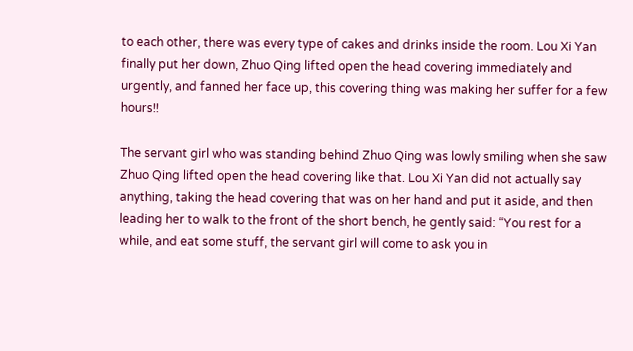to each other, there was every type of cakes and drinks inside the room. Lou Xi Yan finally put her down, Zhuo Qing lifted open the head covering immediately and urgently, and fanned her face up, this covering thing was making her suffer for a few hours!!

The servant girl who was standing behind Zhuo Qing was lowly smiling when she saw Zhuo Qing lifted open the head covering like that. Lou Xi Yan did not actually say anything, taking the head covering that was on her hand and put it aside, and then leading her to walk to the front of the short bench, he gently said: “You rest for a while, and eat some stuff, the servant girl will come to ask you in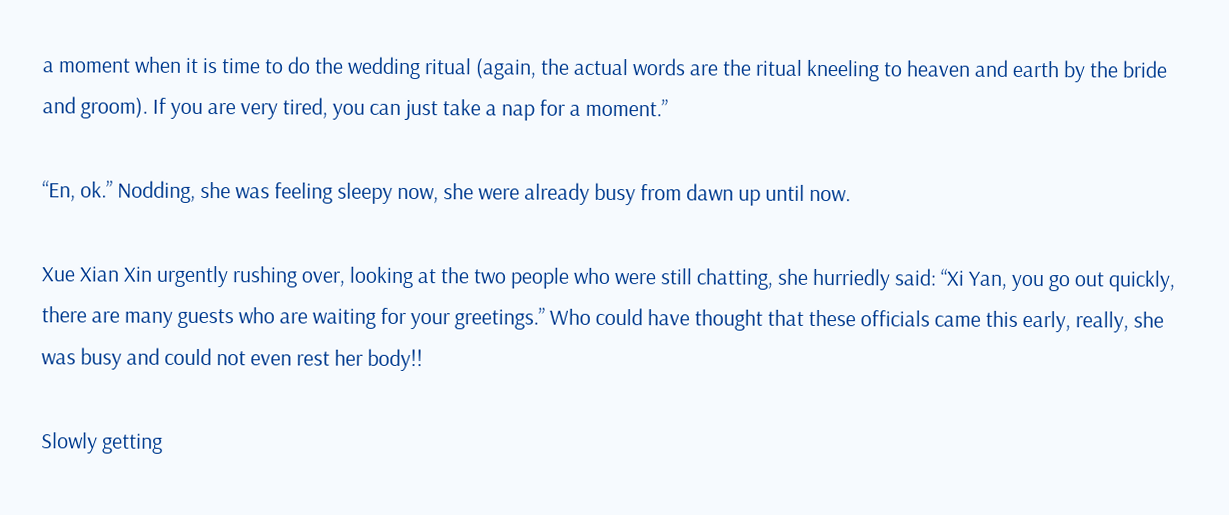a moment when it is time to do the wedding ritual (again, the actual words are the ritual kneeling to heaven and earth by the bride and groom). If you are very tired, you can just take a nap for a moment.”

“En, ok.” Nodding, she was feeling sleepy now, she were already busy from dawn up until now.

Xue Xian Xin urgently rushing over, looking at the two people who were still chatting, she hurriedly said: “Xi Yan, you go out quickly, there are many guests who are waiting for your greetings.” Who could have thought that these officials came this early, really, she was busy and could not even rest her body!!

Slowly getting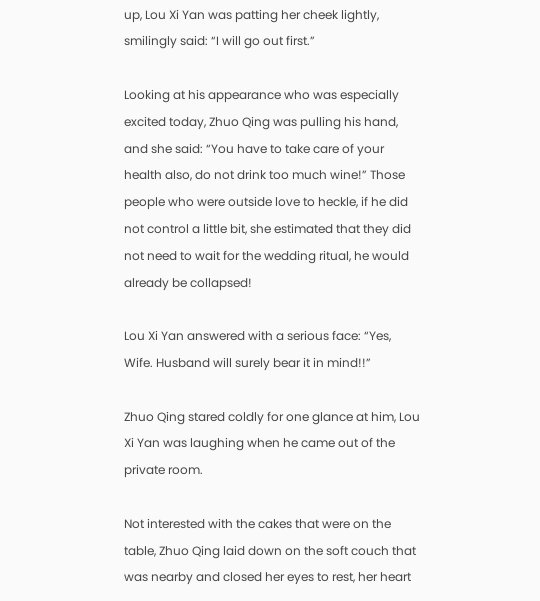up, Lou Xi Yan was patting her cheek lightly, smilingly said: “I will go out first.”

Looking at his appearance who was especially excited today, Zhuo Qing was pulling his hand, and she said: “You have to take care of your health also, do not drink too much wine!” Those people who were outside love to heckle, if he did not control a little bit, she estimated that they did not need to wait for the wedding ritual, he would already be collapsed!

Lou Xi Yan answered with a serious face: “Yes, Wife. Husband will surely bear it in mind!!”

Zhuo Qing stared coldly for one glance at him, Lou Xi Yan was laughing when he came out of the private room.

Not interested with the cakes that were on the table, Zhuo Qing laid down on the soft couch that was nearby and closed her eyes to rest, her heart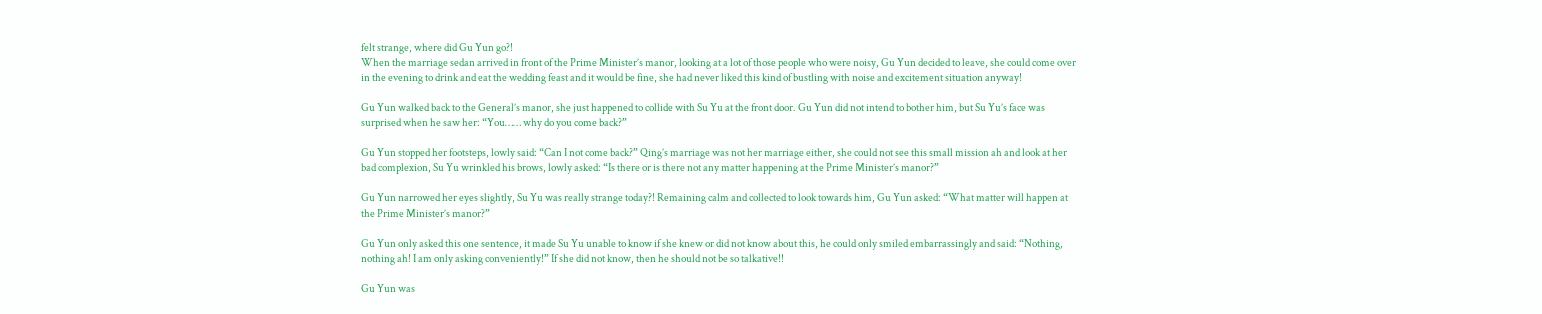felt strange, where did Gu Yun go?!
When the marriage sedan arrived in front of the Prime Minister’s manor, looking at a lot of those people who were noisy, Gu Yun decided to leave, she could come over in the evening to drink and eat the wedding feast and it would be fine, she had never liked this kind of bustling with noise and excitement situation anyway!

Gu Yun walked back to the General’s manor, she just happened to collide with Su Yu at the front door. Gu Yun did not intend to bother him, but Su Yu’s face was surprised when he saw her: “You…… why do you come back?”

Gu Yun stopped her footsteps, lowly said: “Can I not come back?” Qing’s marriage was not her marriage either, she could not see this small mission ah and look at her bad complexion, Su Yu wrinkled his brows, lowly asked: “Is there or is there not any matter happening at the Prime Minister’s manor?”

Gu Yun narrowed her eyes slightly, Su Yu was really strange today?! Remaining calm and collected to look towards him, Gu Yun asked: “What matter will happen at the Prime Minister’s manor?”

Gu Yun only asked this one sentence, it made Su Yu unable to know if she knew or did not know about this, he could only smiled embarrassingly and said: “Nothing, nothing ah! I am only asking conveniently!” If she did not know, then he should not be so talkative!!

Gu Yun was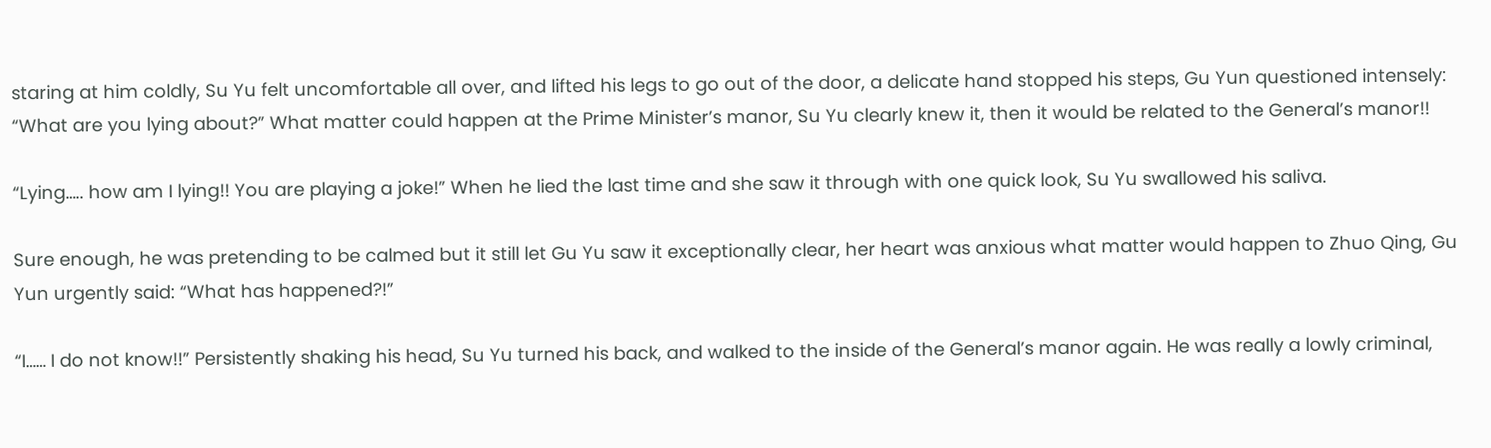staring at him coldly, Su Yu felt uncomfortable all over, and lifted his legs to go out of the door, a delicate hand stopped his steps, Gu Yun questioned intensely: “What are you lying about?” What matter could happen at the Prime Minister’s manor, Su Yu clearly knew it, then it would be related to the General’s manor!!

“Lying….. how am I lying!! You are playing a joke!” When he lied the last time and she saw it through with one quick look, Su Yu swallowed his saliva.

Sure enough, he was pretending to be calmed but it still let Gu Yu saw it exceptionally clear, her heart was anxious what matter would happen to Zhuo Qing, Gu Yun urgently said: “What has happened?!”

“I…… I do not know!!” Persistently shaking his head, Su Yu turned his back, and walked to the inside of the General’s manor again. He was really a lowly criminal,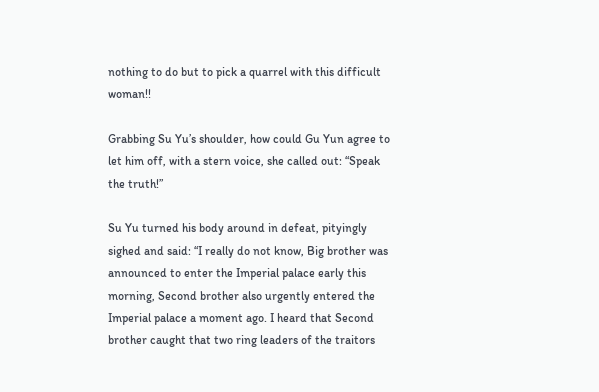nothing to do but to pick a quarrel with this difficult woman!!

Grabbing Su Yu’s shoulder, how could Gu Yun agree to let him off, with a stern voice, she called out: “Speak the truth!”

Su Yu turned his body around in defeat, pityingly sighed and said: “I really do not know, Big brother was announced to enter the Imperial palace early this morning, Second brother also urgently entered the Imperial palace a moment ago. I heard that Second brother caught that two ring leaders of the traitors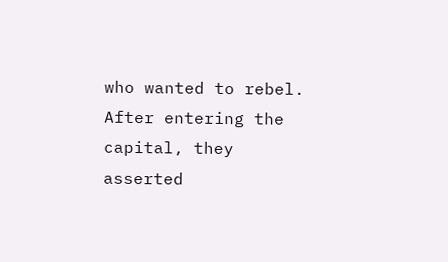who wanted to rebel. After entering the capital, they asserted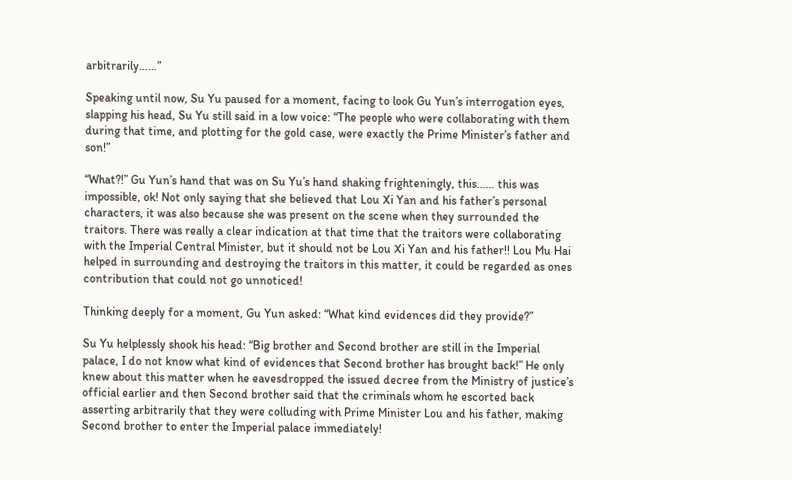arbitrarily……”

Speaking until now, Su Yu paused for a moment, facing to look Gu Yun’s interrogation eyes, slapping his head, Su Yu still said in a low voice: “The people who were collaborating with them during that time, and plotting for the gold case, were exactly the Prime Minister’s father and son!”

“What?!” Gu Yun’s hand that was on Su Yu’s hand shaking frighteningly, this…… this was impossible, ok! Not only saying that she believed that Lou Xi Yan and his father’s personal characters, it was also because she was present on the scene when they surrounded the traitors. There was really a clear indication at that time that the traitors were collaborating with the Imperial Central Minister, but it should not be Lou Xi Yan and his father!! Lou Mu Hai helped in surrounding and destroying the traitors in this matter, it could be regarded as ones contribution that could not go unnoticed!

Thinking deeply for a moment, Gu Yun asked: “What kind evidences did they provide?”

Su Yu helplessly shook his head: “Big brother and Second brother are still in the Imperial palace, I do not know what kind of evidences that Second brother has brought back!” He only knew about this matter when he eavesdropped the issued decree from the Ministry of justice’s official earlier and then Second brother said that the criminals whom he escorted back asserting arbitrarily that they were colluding with Prime Minister Lou and his father, making Second brother to enter the Imperial palace immediately!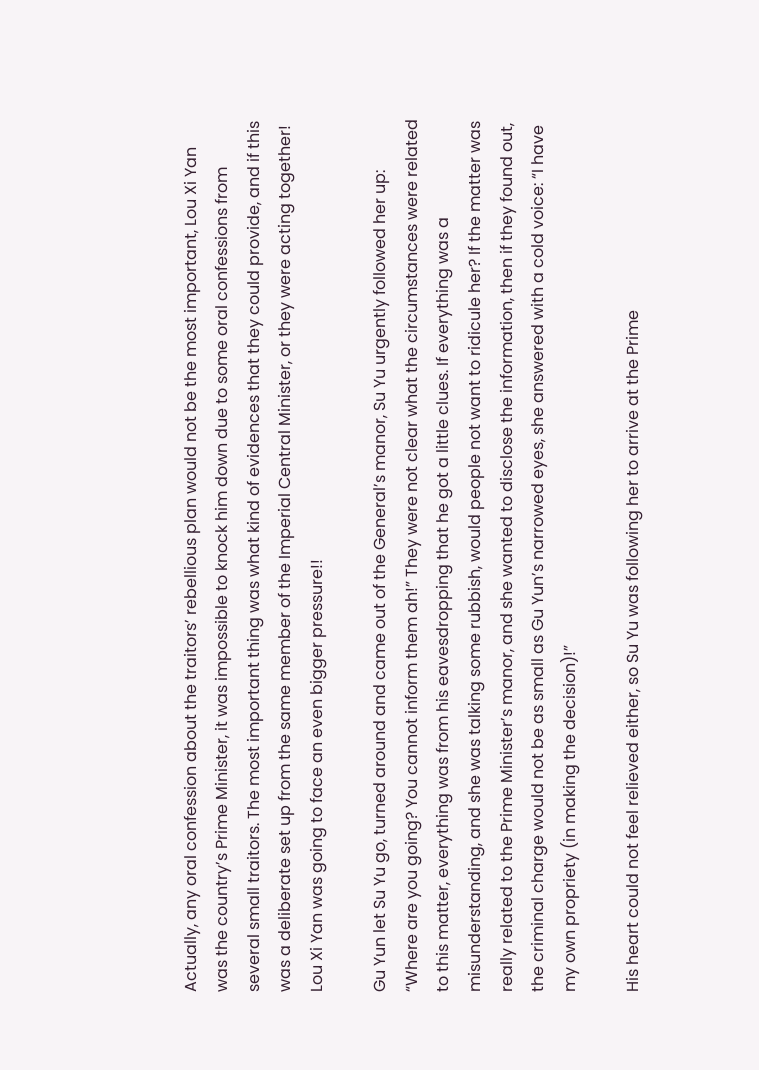Actually, any oral confession about the traitors’ rebellious plan would not be the most important, Lou Xi Yan was the country’s Prime Minister, it was impossible to knock him down due to some oral confessions from several small traitors. The most important thing was what kind of evidences that they could provide, and if this was a deliberate set up from the same member of the Imperial Central Minister, or they were acting together! Lou Xi Yan was going to face an even bigger pressure!!

Gu Yun let Su Yu go, turned around and came out of the General’s manor, Su Yu urgently followed her up: “Where are you going? You cannot inform them ah!” They were not clear what the circumstances were related to this matter, everything was from his eavesdropping that he got a little clues. If everything was a misunderstanding, and she was talking some rubbish, would people not want to ridicule her? If the matter was really related to the Prime Minister’s manor, and she wanted to disclose the information, then if they found out, the criminal charge would not be as small as Gu Yun’s narrowed eyes, she answered with a cold voice: “I have my own propriety (in making the decision)!”

His heart could not feel relieved either, so Su Yu was following her to arrive at the Prime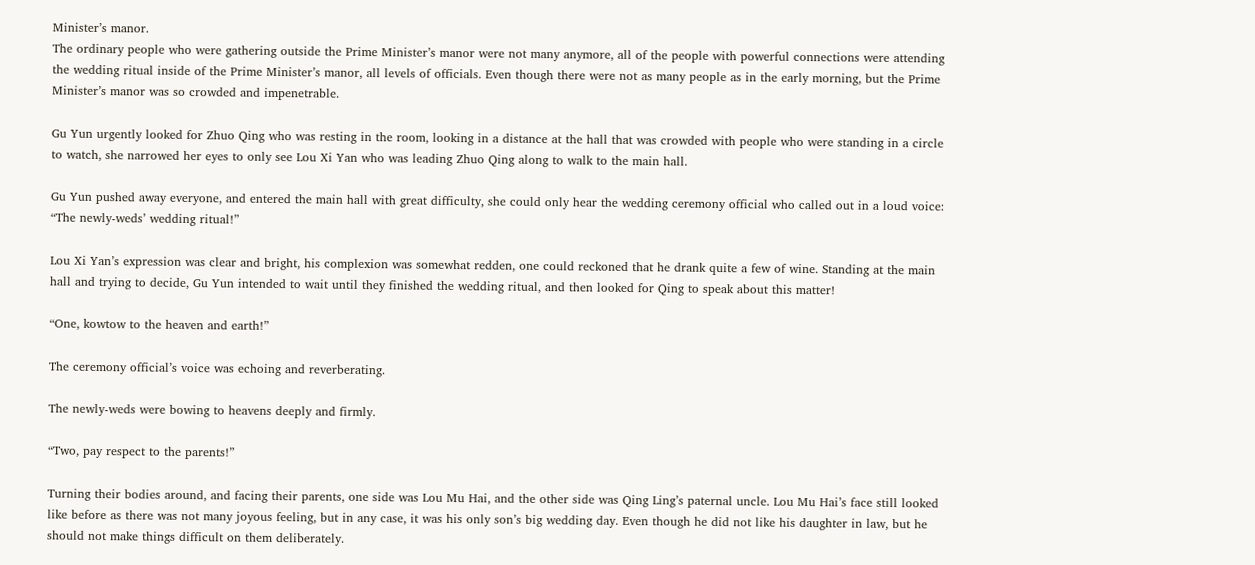Minister’s manor.
The ordinary people who were gathering outside the Prime Minister’s manor were not many anymore, all of the people with powerful connections were attending the wedding ritual inside of the Prime Minister’s manor, all levels of officials. Even though there were not as many people as in the early morning, but the Prime Minister’s manor was so crowded and impenetrable.

Gu Yun urgently looked for Zhuo Qing who was resting in the room, looking in a distance at the hall that was crowded with people who were standing in a circle to watch, she narrowed her eyes to only see Lou Xi Yan who was leading Zhuo Qing along to walk to the main hall.

Gu Yun pushed away everyone, and entered the main hall with great difficulty, she could only hear the wedding ceremony official who called out in a loud voice: “The newly-weds’ wedding ritual!”

Lou Xi Yan’s expression was clear and bright, his complexion was somewhat redden, one could reckoned that he drank quite a few of wine. Standing at the main hall and trying to decide, Gu Yun intended to wait until they finished the wedding ritual, and then looked for Qing to speak about this matter!

“One, kowtow to the heaven and earth!”

The ceremony official’s voice was echoing and reverberating.

The newly-weds were bowing to heavens deeply and firmly.

“Two, pay respect to the parents!”

Turning their bodies around, and facing their parents, one side was Lou Mu Hai, and the other side was Qing Ling’s paternal uncle. Lou Mu Hai’s face still looked like before as there was not many joyous feeling, but in any case, it was his only son’s big wedding day. Even though he did not like his daughter in law, but he should not make things difficult on them deliberately.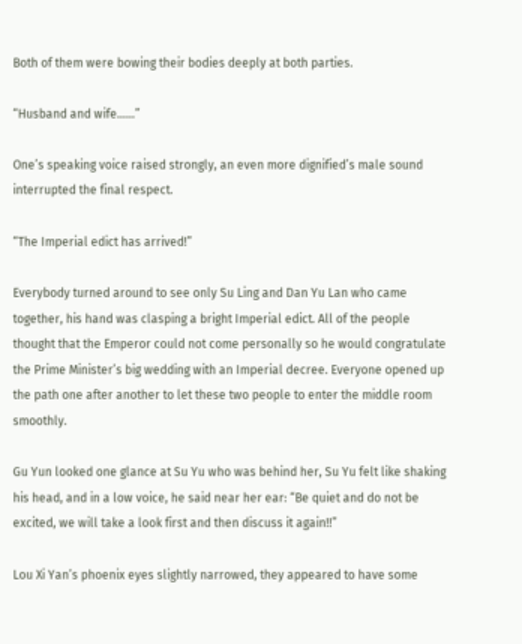Both of them were bowing their bodies deeply at both parties.

“Husband and wife……”

One’s speaking voice raised strongly, an even more dignified’s male sound interrupted the final respect.

“The Imperial edict has arrived!”

Everybody turned around to see only Su Ling and Dan Yu Lan who came together, his hand was clasping a bright Imperial edict. All of the people thought that the Emperor could not come personally so he would congratulate the Prime Minister’s big wedding with an Imperial decree. Everyone opened up the path one after another to let these two people to enter the middle room smoothly.

Gu Yun looked one glance at Su Yu who was behind her, Su Yu felt like shaking his head, and in a low voice, he said near her ear: “Be quiet and do not be excited, we will take a look first and then discuss it again!!”

Lou Xi Yan’s phoenix eyes slightly narrowed, they appeared to have some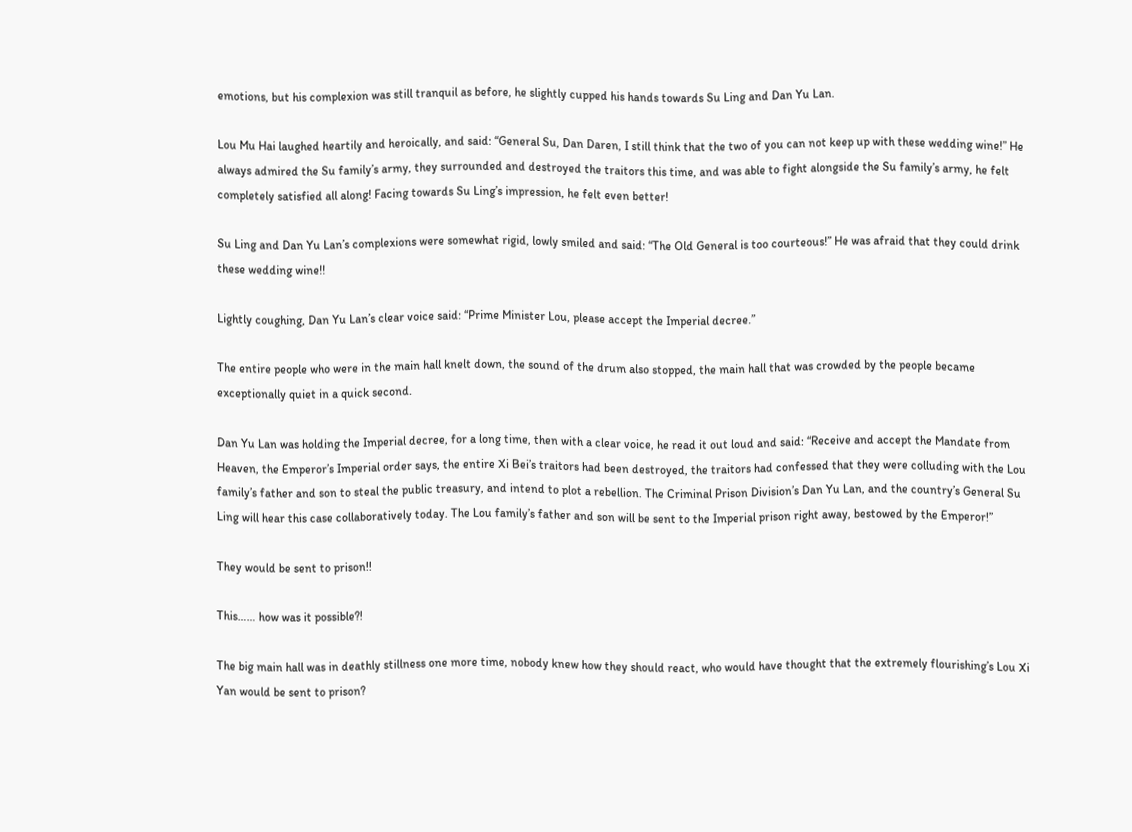emotions, but his complexion was still tranquil as before, he slightly cupped his hands towards Su Ling and Dan Yu Lan.

Lou Mu Hai laughed heartily and heroically, and said: “General Su, Dan Daren, I still think that the two of you can not keep up with these wedding wine!” He always admired the Su family’s army, they surrounded and destroyed the traitors this time, and was able to fight alongside the Su family’s army, he felt completely satisfied all along! Facing towards Su Ling’s impression, he felt even better!

Su Ling and Dan Yu Lan’s complexions were somewhat rigid, lowly smiled and said: “The Old General is too courteous!” He was afraid that they could drink these wedding wine!!

Lightly coughing, Dan Yu Lan’s clear voice said: “Prime Minister Lou, please accept the Imperial decree.”

The entire people who were in the main hall knelt down, the sound of the drum also stopped, the main hall that was crowded by the people became exceptionally quiet in a quick second.

Dan Yu Lan was holding the Imperial decree, for a long time, then with a clear voice, he read it out loud and said: “Receive and accept the Mandate from Heaven, the Emperor’s Imperial order says, the entire Xi Bei’s traitors had been destroyed, the traitors had confessed that they were colluding with the Lou family’s father and son to steal the public treasury, and intend to plot a rebellion. The Criminal Prison Division’s Dan Yu Lan, and the country’s General Su Ling will hear this case collaboratively today. The Lou family’s father and son will be sent to the Imperial prison right away, bestowed by the Emperor!”

They would be sent to prison!!

This…… how was it possible?!

The big main hall was in deathly stillness one more time, nobody knew how they should react, who would have thought that the extremely flourishing’s Lou Xi Yan would be sent to prison?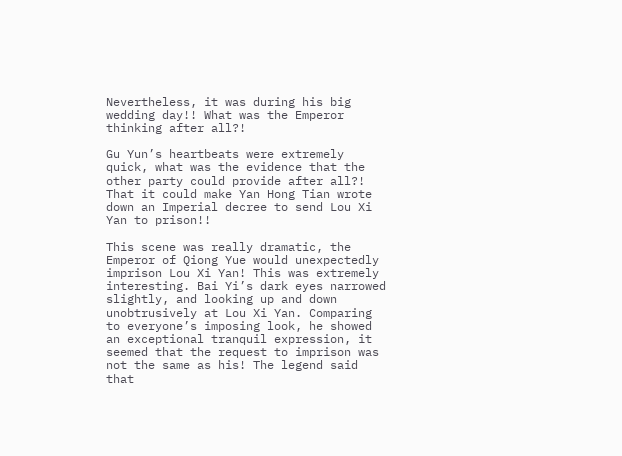Nevertheless, it was during his big wedding day!! What was the Emperor thinking after all?!

Gu Yun’s heartbeats were extremely quick, what was the evidence that the other party could provide after all?! That it could make Yan Hong Tian wrote down an Imperial decree to send Lou Xi Yan to prison!!

This scene was really dramatic, the Emperor of Qiong Yue would unexpectedly imprison Lou Xi Yan! This was extremely interesting. Bai Yi’s dark eyes narrowed slightly, and looking up and down unobtrusively at Lou Xi Yan. Comparing to everyone’s imposing look, he showed an exceptional tranquil expression, it seemed that the request to imprison was not the same as his! The legend said that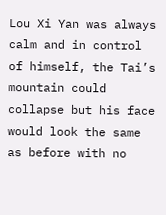Lou Xi Yan was always calm and in control of himself, the Tai’s mountain could collapse but his face would look the same as before with no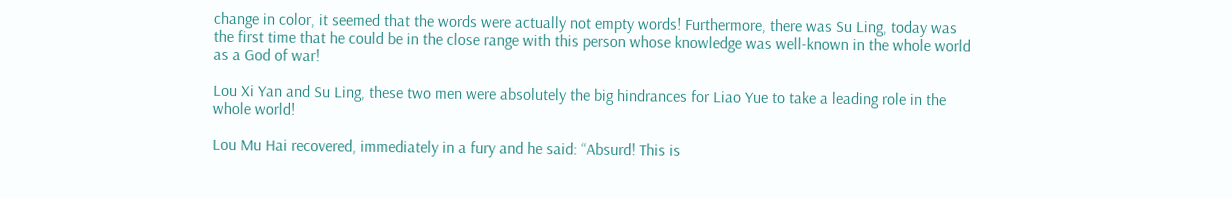change in color, it seemed that the words were actually not empty words! Furthermore, there was Su Ling, today was the first time that he could be in the close range with this person whose knowledge was well-known in the whole world as a God of war!

Lou Xi Yan and Su Ling, these two men were absolutely the big hindrances for Liao Yue to take a leading role in the whole world!

Lou Mu Hai recovered, immediately in a fury and he said: “Absurd! This is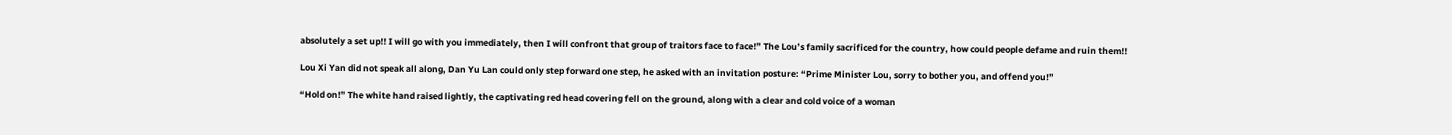absolutely a set up!! I will go with you immediately, then I will confront that group of traitors face to face!” The Lou’s family sacrificed for the country, how could people defame and ruin them!!

Lou Xi Yan did not speak all along, Dan Yu Lan could only step forward one step, he asked with an invitation posture: “Prime Minister Lou, sorry to bother you, and offend you!”

“Hold on!” The white hand raised lightly, the captivating red head covering fell on the ground, along with a clear and cold voice of a woman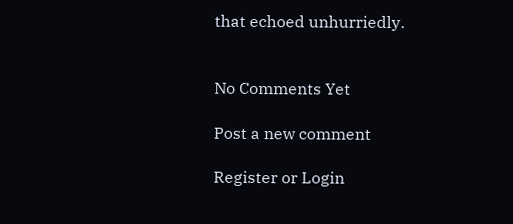that echoed unhurriedly.


No Comments Yet

Post a new comment

Register or Login